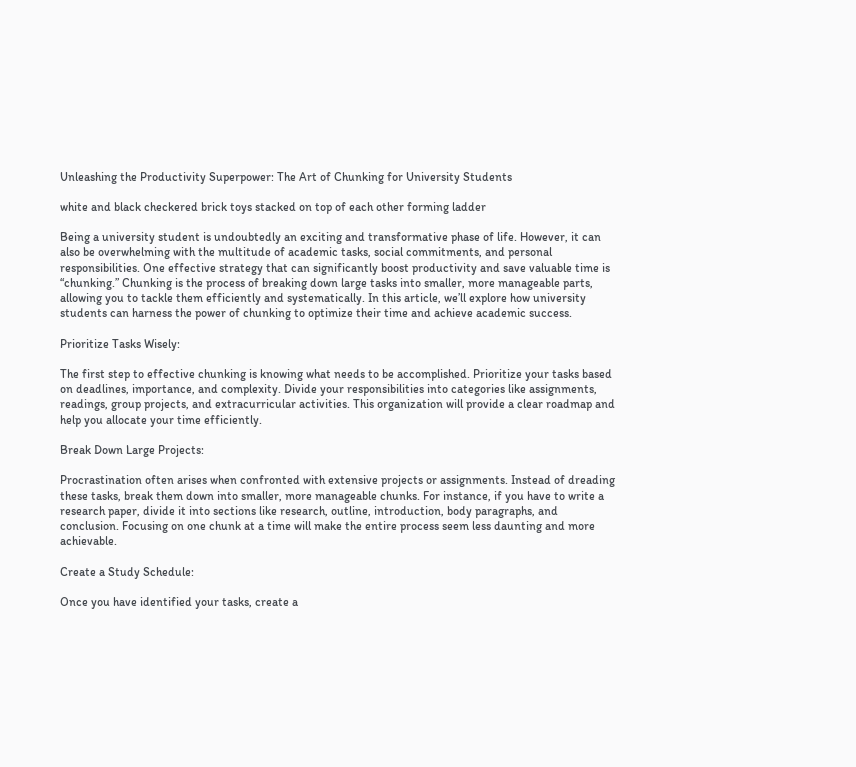Unleashing the Productivity Superpower: The Art of Chunking for University Students

white and black checkered brick toys stacked on top of each other forming ladder

Being a university student is undoubtedly an exciting and transformative phase of life. However, it can also be overwhelming with the multitude of academic tasks, social commitments, and personal responsibilities. One effective strategy that can significantly boost productivity and save valuable time is “chunking.” Chunking is the process of breaking down large tasks into smaller, more manageable parts, allowing you to tackle them efficiently and systematically. In this article, we’ll explore how university students can harness the power of chunking to optimize their time and achieve academic success.

Prioritize Tasks Wisely:

The first step to effective chunking is knowing what needs to be accomplished. Prioritize your tasks based on deadlines, importance, and complexity. Divide your responsibilities into categories like assignments, readings, group projects, and extracurricular activities. This organization will provide a clear roadmap and help you allocate your time efficiently.

Break Down Large Projects:

Procrastination often arises when confronted with extensive projects or assignments. Instead of dreading these tasks, break them down into smaller, more manageable chunks. For instance, if you have to write a research paper, divide it into sections like research, outline, introduction, body paragraphs, and conclusion. Focusing on one chunk at a time will make the entire process seem less daunting and more achievable.

Create a Study Schedule:

Once you have identified your tasks, create a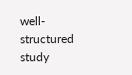well-structured study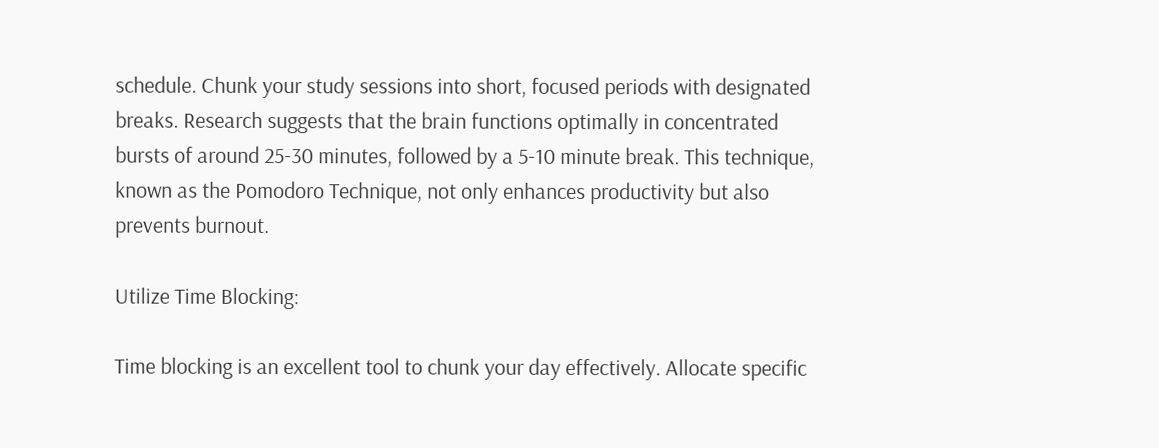schedule. Chunk your study sessions into short, focused periods with designated breaks. Research suggests that the brain functions optimally in concentrated bursts of around 25-30 minutes, followed by a 5-10 minute break. This technique, known as the Pomodoro Technique, not only enhances productivity but also prevents burnout.

Utilize Time Blocking:

Time blocking is an excellent tool to chunk your day effectively. Allocate specific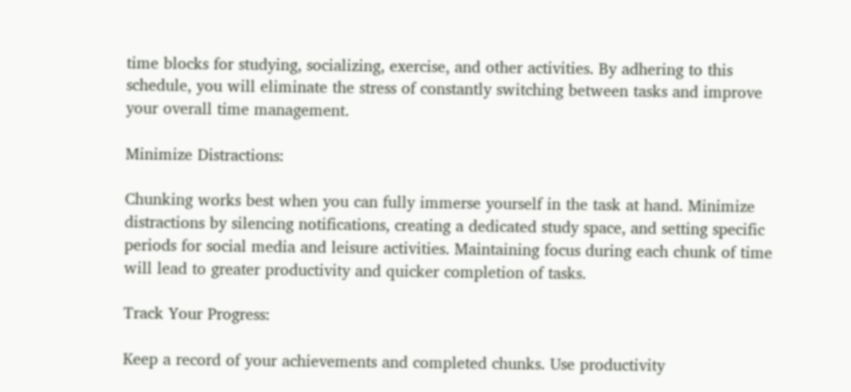time blocks for studying, socializing, exercise, and other activities. By adhering to this schedule, you will eliminate the stress of constantly switching between tasks and improve your overall time management.

Minimize Distractions:

Chunking works best when you can fully immerse yourself in the task at hand. Minimize distractions by silencing notifications, creating a dedicated study space, and setting specific periods for social media and leisure activities. Maintaining focus during each chunk of time will lead to greater productivity and quicker completion of tasks.

Track Your Progress:

Keep a record of your achievements and completed chunks. Use productivity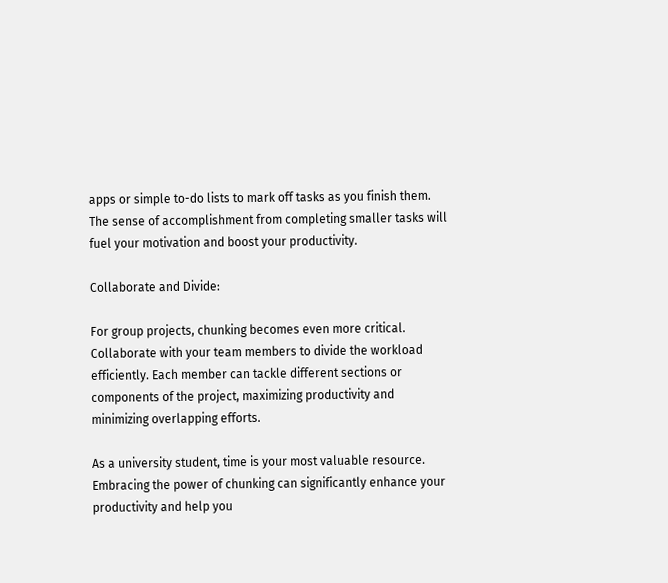apps or simple to-do lists to mark off tasks as you finish them. The sense of accomplishment from completing smaller tasks will fuel your motivation and boost your productivity.

Collaborate and Divide:

For group projects, chunking becomes even more critical. Collaborate with your team members to divide the workload efficiently. Each member can tackle different sections or components of the project, maximizing productivity and minimizing overlapping efforts.

As a university student, time is your most valuable resource. Embracing the power of chunking can significantly enhance your productivity and help you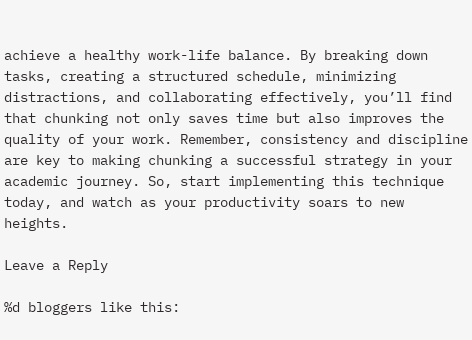achieve a healthy work-life balance. By breaking down tasks, creating a structured schedule, minimizing distractions, and collaborating effectively, you’ll find that chunking not only saves time but also improves the quality of your work. Remember, consistency and discipline are key to making chunking a successful strategy in your academic journey. So, start implementing this technique today, and watch as your productivity soars to new heights.

Leave a Reply

%d bloggers like this: